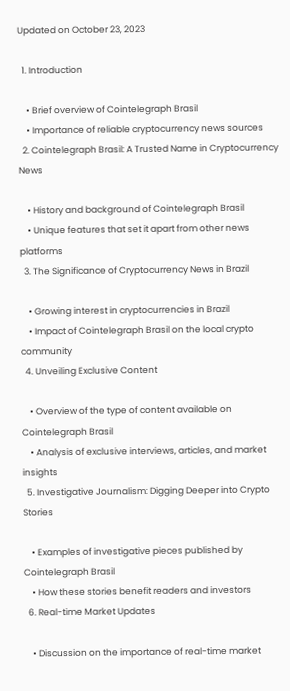Updated on October 23, 2023

  1. Introduction

    • Brief overview of Cointelegraph Brasil
    • Importance of reliable cryptocurrency news sources
  2. Cointelegraph Brasil: A Trusted Name in Cryptocurrency News

    • History and background of Cointelegraph Brasil
    • Unique features that set it apart from other news platforms
  3. The Significance of Cryptocurrency News in Brazil

    • Growing interest in cryptocurrencies in Brazil
    • Impact of Cointelegraph Brasil on the local crypto community
  4. Unveiling Exclusive Content

    • Overview of the type of content available on Cointelegraph Brasil
    • Analysis of exclusive interviews, articles, and market insights
  5. Investigative Journalism: Digging Deeper into Crypto Stories

    • Examples of investigative pieces published by Cointelegraph Brasil
    • How these stories benefit readers and investors
  6. Real-time Market Updates

    • Discussion on the importance of real-time market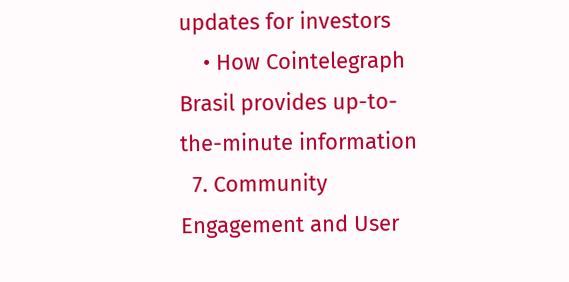updates for investors
    • How Cointelegraph Brasil provides up-to-the-minute information
  7. Community Engagement and User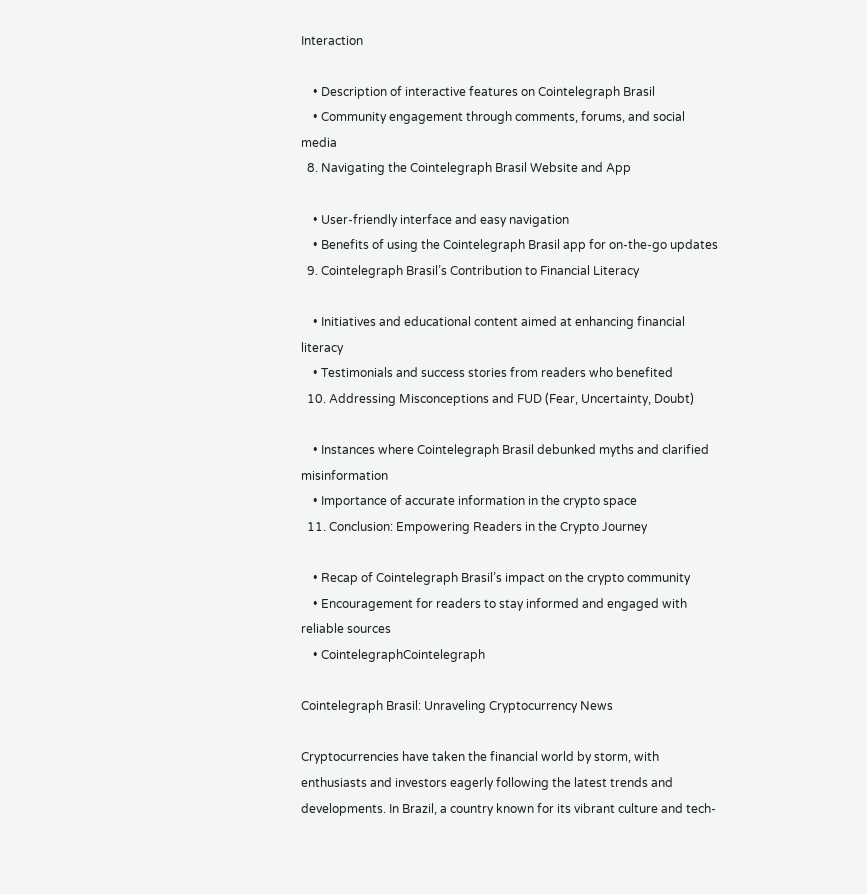Interaction

    • Description of interactive features on Cointelegraph Brasil
    • Community engagement through comments, forums, and social media
  8. Navigating the Cointelegraph Brasil Website and App

    • User-friendly interface and easy navigation
    • Benefits of using the Cointelegraph Brasil app for on-the-go updates
  9. Cointelegraph Brasil’s Contribution to Financial Literacy

    • Initiatives and educational content aimed at enhancing financial literacy
    • Testimonials and success stories from readers who benefited
  10. Addressing Misconceptions and FUD (Fear, Uncertainty, Doubt)

    • Instances where Cointelegraph Brasil debunked myths and clarified misinformation
    • Importance of accurate information in the crypto space
  11. Conclusion: Empowering Readers in the Crypto Journey

    • Recap of Cointelegraph Brasil’s impact on the crypto community
    • Encouragement for readers to stay informed and engaged with reliable sources
    • CointelegraphCointelegraph

Cointelegraph Brasil: Unraveling Cryptocurrency News

Cryptocurrencies have taken the financial world by storm, with enthusiasts and investors eagerly following the latest trends and developments. In Brazil, a country known for its vibrant culture and tech-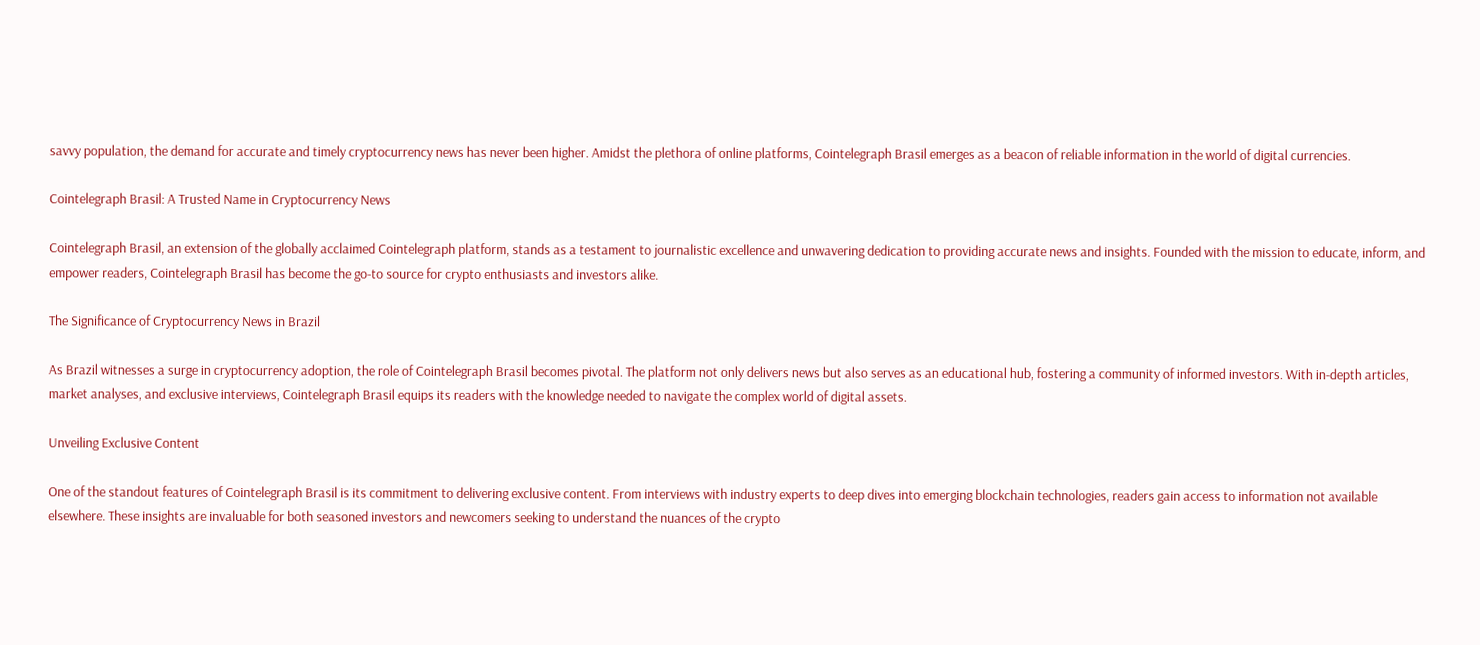savvy population, the demand for accurate and timely cryptocurrency news has never been higher. Amidst the plethora of online platforms, Cointelegraph Brasil emerges as a beacon of reliable information in the world of digital currencies.

Cointelegraph Brasil: A Trusted Name in Cryptocurrency News

Cointelegraph Brasil, an extension of the globally acclaimed Cointelegraph platform, stands as a testament to journalistic excellence and unwavering dedication to providing accurate news and insights. Founded with the mission to educate, inform, and empower readers, Cointelegraph Brasil has become the go-to source for crypto enthusiasts and investors alike.

The Significance of Cryptocurrency News in Brazil

As Brazil witnesses a surge in cryptocurrency adoption, the role of Cointelegraph Brasil becomes pivotal. The platform not only delivers news but also serves as an educational hub, fostering a community of informed investors. With in-depth articles, market analyses, and exclusive interviews, Cointelegraph Brasil equips its readers with the knowledge needed to navigate the complex world of digital assets.

Unveiling Exclusive Content

One of the standout features of Cointelegraph Brasil is its commitment to delivering exclusive content. From interviews with industry experts to deep dives into emerging blockchain technologies, readers gain access to information not available elsewhere. These insights are invaluable for both seasoned investors and newcomers seeking to understand the nuances of the crypto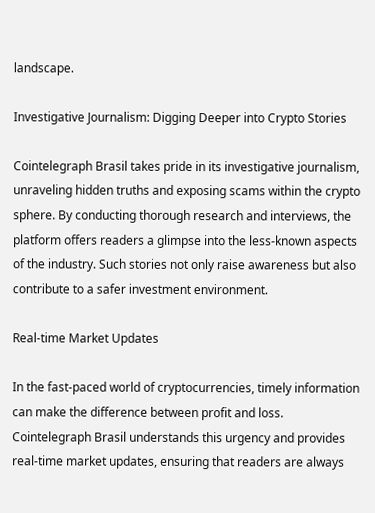landscape.

Investigative Journalism: Digging Deeper into Crypto Stories

Cointelegraph Brasil takes pride in its investigative journalism, unraveling hidden truths and exposing scams within the crypto sphere. By conducting thorough research and interviews, the platform offers readers a glimpse into the less-known aspects of the industry. Such stories not only raise awareness but also contribute to a safer investment environment.

Real-time Market Updates

In the fast-paced world of cryptocurrencies, timely information can make the difference between profit and loss. Cointelegraph Brasil understands this urgency and provides real-time market updates, ensuring that readers are always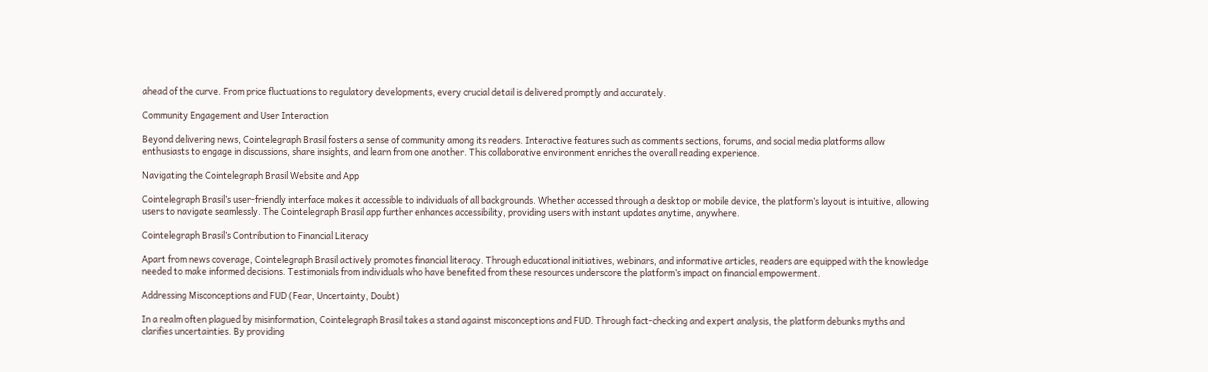ahead of the curve. From price fluctuations to regulatory developments, every crucial detail is delivered promptly and accurately.

Community Engagement and User Interaction

Beyond delivering news, Cointelegraph Brasil fosters a sense of community among its readers. Interactive features such as comments sections, forums, and social media platforms allow enthusiasts to engage in discussions, share insights, and learn from one another. This collaborative environment enriches the overall reading experience.

Navigating the Cointelegraph Brasil Website and App

Cointelegraph Brasil’s user-friendly interface makes it accessible to individuals of all backgrounds. Whether accessed through a desktop or mobile device, the platform’s layout is intuitive, allowing users to navigate seamlessly. The Cointelegraph Brasil app further enhances accessibility, providing users with instant updates anytime, anywhere.

Cointelegraph Brasil’s Contribution to Financial Literacy

Apart from news coverage, Cointelegraph Brasil actively promotes financial literacy. Through educational initiatives, webinars, and informative articles, readers are equipped with the knowledge needed to make informed decisions. Testimonials from individuals who have benefited from these resources underscore the platform’s impact on financial empowerment.

Addressing Misconceptions and FUD (Fear, Uncertainty, Doubt)

In a realm often plagued by misinformation, Cointelegraph Brasil takes a stand against misconceptions and FUD. Through fact-checking and expert analysis, the platform debunks myths and clarifies uncertainties. By providing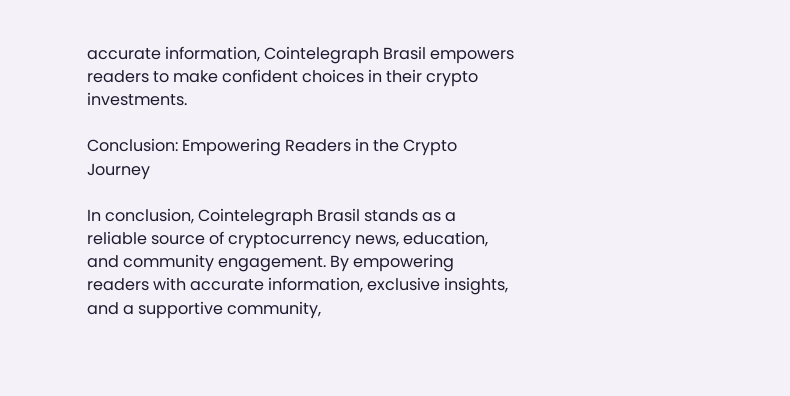accurate information, Cointelegraph Brasil empowers readers to make confident choices in their crypto investments.

Conclusion: Empowering Readers in the Crypto Journey

In conclusion, Cointelegraph Brasil stands as a reliable source of cryptocurrency news, education, and community engagement. By empowering readers with accurate information, exclusive insights, and a supportive community,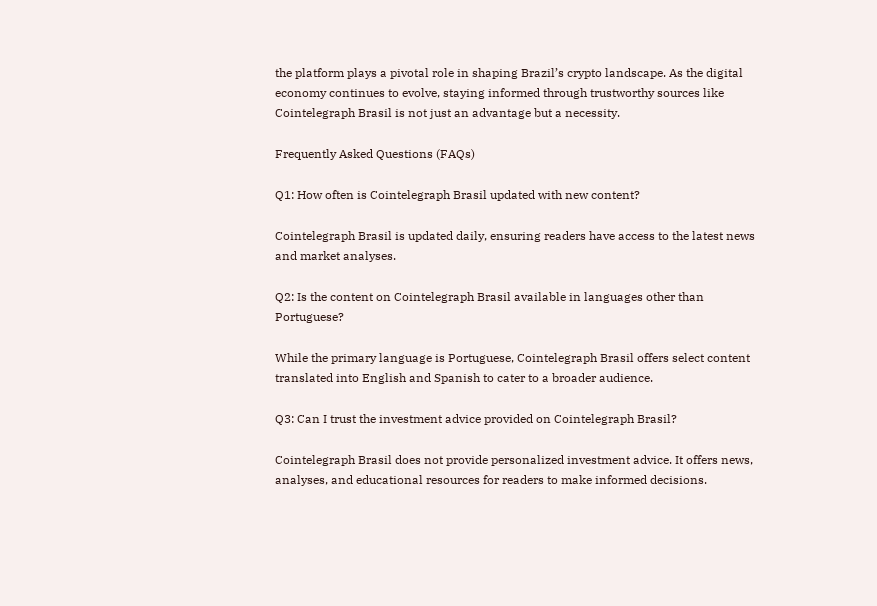the platform plays a pivotal role in shaping Brazil’s crypto landscape. As the digital economy continues to evolve, staying informed through trustworthy sources like Cointelegraph Brasil is not just an advantage but a necessity.

Frequently Asked Questions (FAQs)

Q1: How often is Cointelegraph Brasil updated with new content?

Cointelegraph Brasil is updated daily, ensuring readers have access to the latest news and market analyses.

Q2: Is the content on Cointelegraph Brasil available in languages other than Portuguese?

While the primary language is Portuguese, Cointelegraph Brasil offers select content translated into English and Spanish to cater to a broader audience.

Q3: Can I trust the investment advice provided on Cointelegraph Brasil?

Cointelegraph Brasil does not provide personalized investment advice. It offers news, analyses, and educational resources for readers to make informed decisions.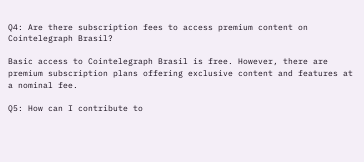Q4: Are there subscription fees to access premium content on Cointelegraph Brasil?

Basic access to Cointelegraph Brasil is free. However, there are premium subscription plans offering exclusive content and features at a nominal fee.

Q5: How can I contribute to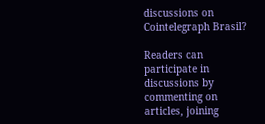discussions on Cointelegraph Brasil?

Readers can participate in discussions by commenting on articles, joining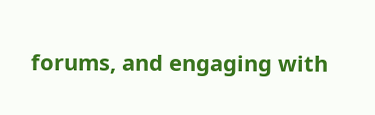forums, and engaging with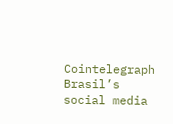Cointelegraph Brasil’s social media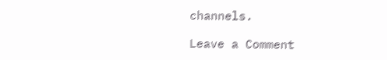channels.

Leave a Comment